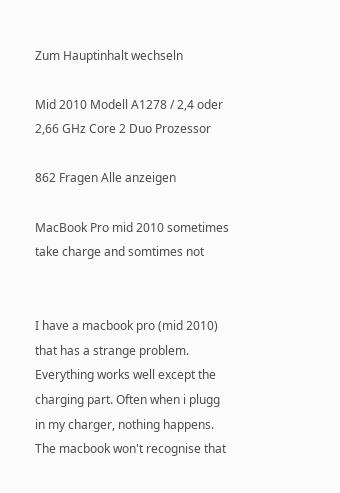Zum Hauptinhalt wechseln

Mid 2010 Modell A1278 / 2,4 oder 2,66 GHz Core 2 Duo Prozessor

862 Fragen Alle anzeigen

MacBook Pro mid 2010 sometimes take charge and somtimes not


I have a macbook pro (mid 2010) that has a strange problem. Everything works well except the charging part. Often when i plugg in my charger, nothing happens. The macbook won't recognise that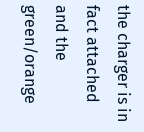the charger is in fact attached and the green/orange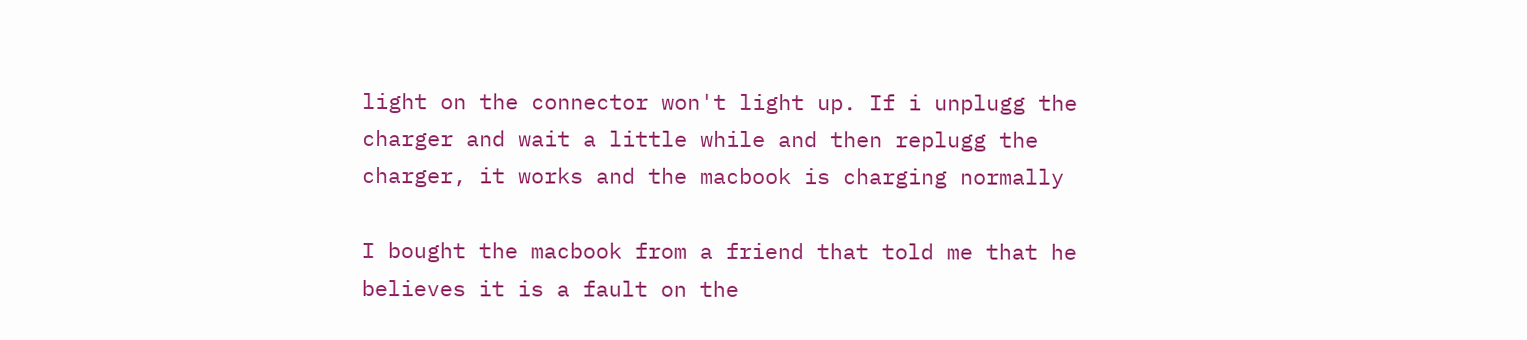light on the connector won't light up. If i unplugg the charger and wait a little while and then replugg the charger, it works and the macbook is charging normally

I bought the macbook from a friend that told me that he believes it is a fault on the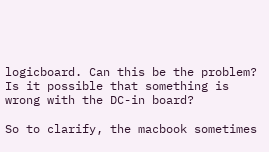logicboard. Can this be the problem? Is it possible that something is wrong with the DC-in board?

So to clarify, the macbook sometimes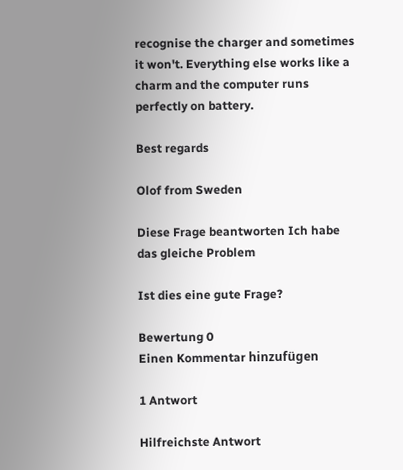recognise the charger and sometimes it won't. Everything else works like a charm and the computer runs perfectly on battery.

Best regards

Olof from Sweden

Diese Frage beantworten Ich habe das gleiche Problem

Ist dies eine gute Frage?

Bewertung 0
Einen Kommentar hinzufügen

1 Antwort

Hilfreichste Antwort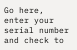Go here, enter your serial number and check to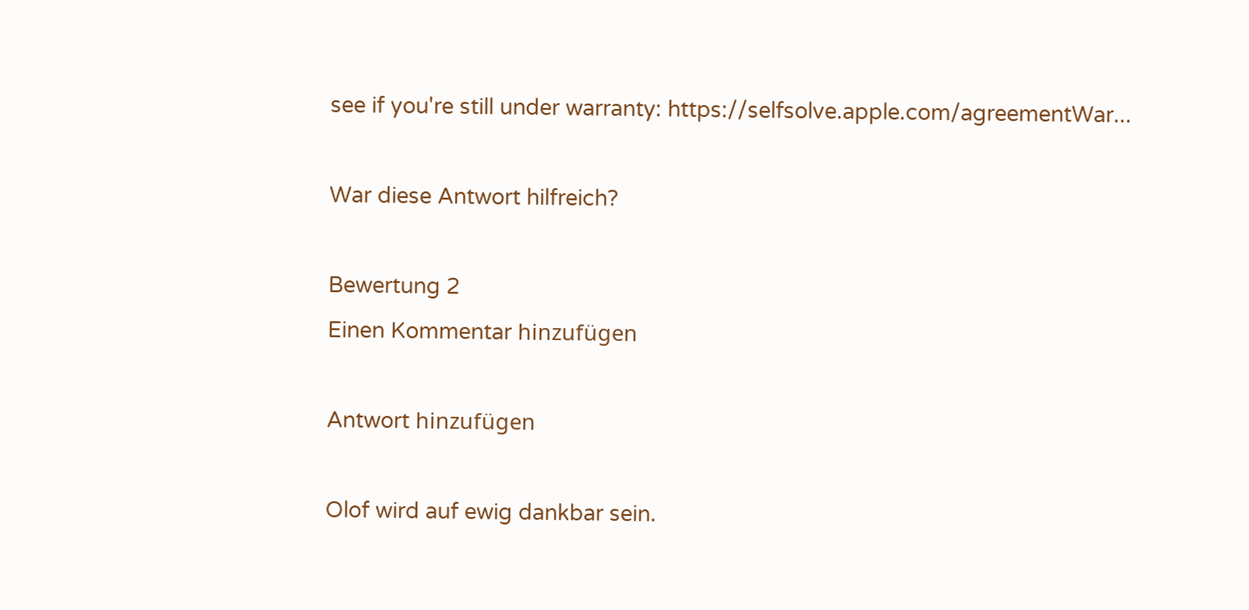see if you're still under warranty: https://selfsolve.apple.com/agreementWar...

War diese Antwort hilfreich?

Bewertung 2
Einen Kommentar hinzufügen

Antwort hinzufügen

Olof wird auf ewig dankbar sein.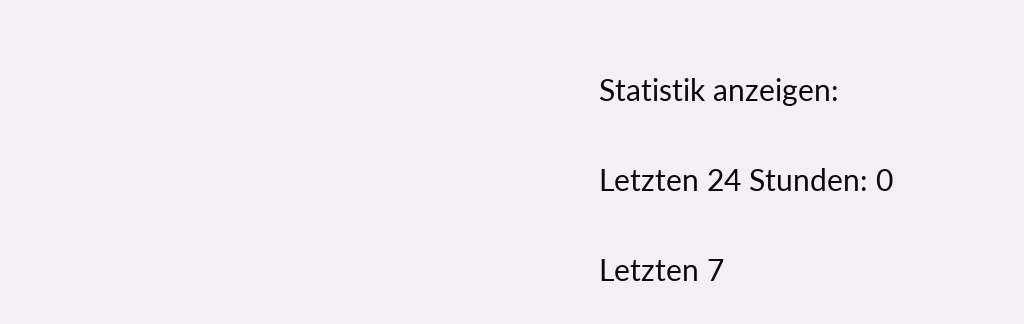Statistik anzeigen:

Letzten 24 Stunden: 0

Letzten 7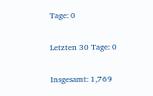Tage: 0

Letzten 30 Tage: 0

Insgesamt: 1,769